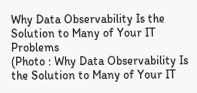Why Data Observability Is the Solution to Many of Your IT Problems
(Photo : Why Data Observability Is the Solution to Many of Your IT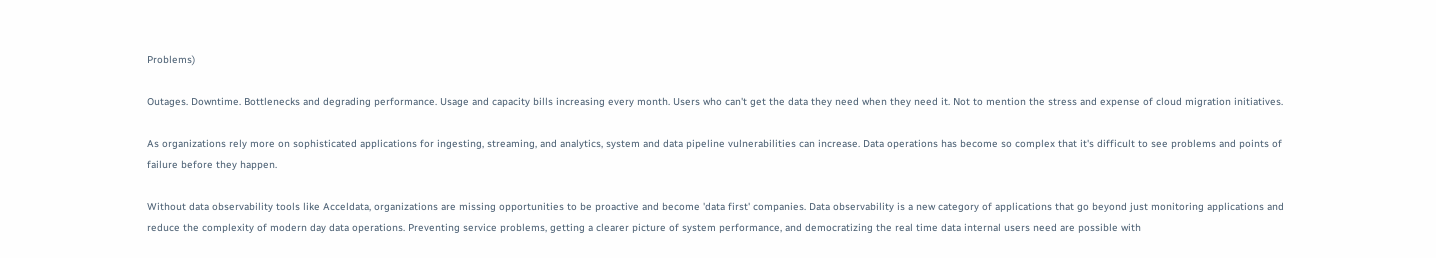Problems)

Outages. Downtime. Bottlenecks and degrading performance. Usage and capacity bills increasing every month. Users who can't get the data they need when they need it. Not to mention the stress and expense of cloud migration initiatives.

As organizations rely more on sophisticated applications for ingesting, streaming, and analytics, system and data pipeline vulnerabilities can increase. Data operations has become so complex that it's difficult to see problems and points of failure before they happen.

Without data observability tools like Acceldata, organizations are missing opportunities to be proactive and become 'data first' companies. Data observability is a new category of applications that go beyond just monitoring applications and reduce the complexity of modern day data operations. Preventing service problems, getting a clearer picture of system performance, and democratizing the real time data internal users need are possible with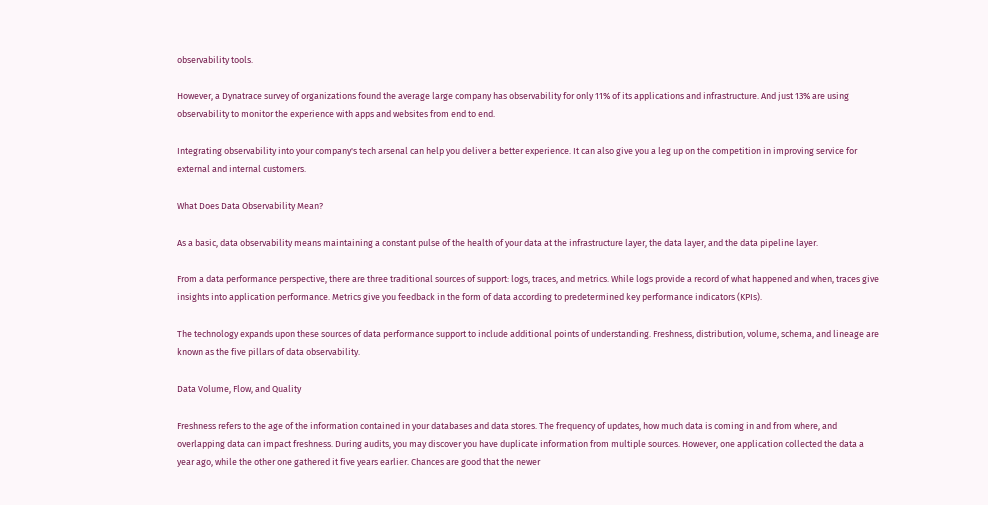observability tools.

However, a Dynatrace survey of organizations found the average large company has observability for only 11% of its applications and infrastructure. And just 13% are using observability to monitor the experience with apps and websites from end to end.

Integrating observability into your company's tech arsenal can help you deliver a better experience. It can also give you a leg up on the competition in improving service for external and internal customers.

What Does Data Observability Mean?

As a basic, data observability means maintaining a constant pulse of the health of your data at the infrastructure layer, the data layer, and the data pipeline layer.

From a data performance perspective, there are three traditional sources of support: logs, traces, and metrics. While logs provide a record of what happened and when, traces give insights into application performance. Metrics give you feedback in the form of data according to predetermined key performance indicators (KPIs).

The technology expands upon these sources of data performance support to include additional points of understanding. Freshness, distribution, volume, schema, and lineage are known as the five pillars of data observability.

Data Volume, Flow, and Quality

Freshness refers to the age of the information contained in your databases and data stores. The frequency of updates, how much data is coming in and from where, and overlapping data can impact freshness. During audits, you may discover you have duplicate information from multiple sources. However, one application collected the data a year ago, while the other one gathered it five years earlier. Chances are good that the newer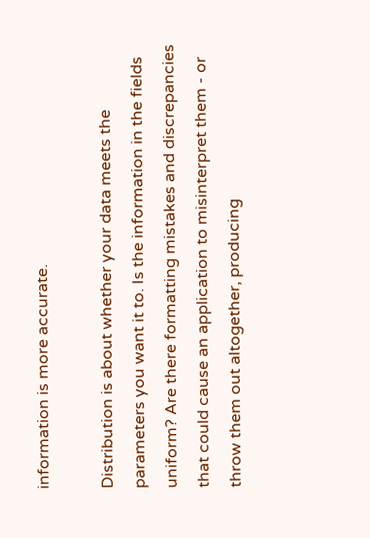information is more accurate.

Distribution is about whether your data meets the parameters you want it to. Is the information in the fields uniform? Are there formatting mistakes and discrepancies that could cause an application to misinterpret them - or throw them out altogether, producing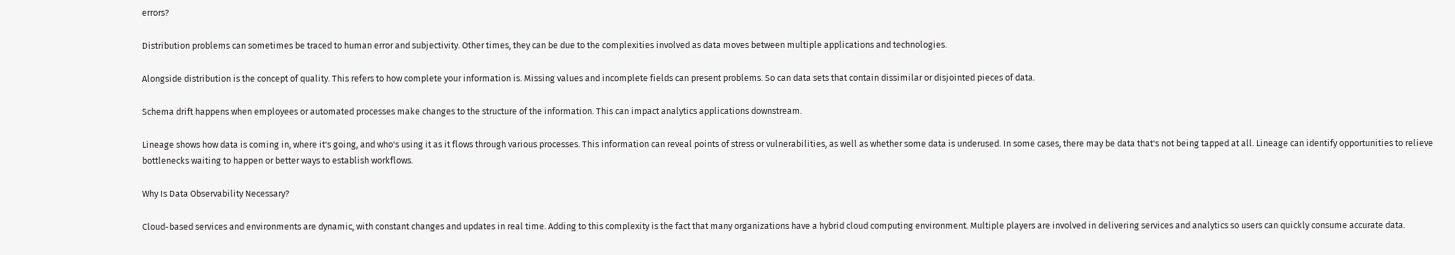errors?

Distribution problems can sometimes be traced to human error and subjectivity. Other times, they can be due to the complexities involved as data moves between multiple applications and technologies.

Alongside distribution is the concept of quality. This refers to how complete your information is. Missing values and incomplete fields can present problems. So can data sets that contain dissimilar or disjointed pieces of data.

Schema drift happens when employees or automated processes make changes to the structure of the information. This can impact analytics applications downstream.

Lineage shows how data is coming in, where it's going, and who's using it as it flows through various processes. This information can reveal points of stress or vulnerabilities, as well as whether some data is underused. In some cases, there may be data that's not being tapped at all. Lineage can identify opportunities to relieve bottlenecks waiting to happen or better ways to establish workflows.

Why Is Data Observability Necessary?

Cloud-based services and environments are dynamic, with constant changes and updates in real time. Adding to this complexity is the fact that many organizations have a hybrid cloud computing environment. Multiple players are involved in delivering services and analytics so users can quickly consume accurate data.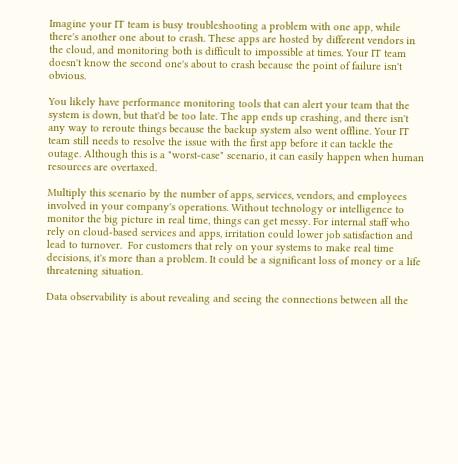Imagine your IT team is busy troubleshooting a problem with one app, while there's another one about to crash. These apps are hosted by different vendors in the cloud, and monitoring both is difficult to impossible at times. Your IT team doesn't know the second one's about to crash because the point of failure isn't obvious.

You likely have performance monitoring tools that can alert your team that the system is down, but that'd be too late. The app ends up crashing, and there isn't any way to reroute things because the backup system also went offline. Your IT team still needs to resolve the issue with the first app before it can tackle the outage. Although this is a "worst-case" scenario, it can easily happen when human resources are overtaxed.

Multiply this scenario by the number of apps, services, vendors, and employees involved in your company's operations. Without technology or intelligence to monitor the big picture in real time, things can get messy. For internal staff who rely on cloud-based services and apps, irritation could lower job satisfaction and lead to turnover.  For customers that rely on your systems to make real time decisions, it's more than a problem. It could be a significant loss of money or a life threatening situation.

Data observability is about revealing and seeing the connections between all the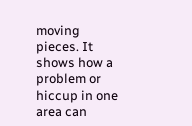moving pieces. It shows how a problem or hiccup in one area can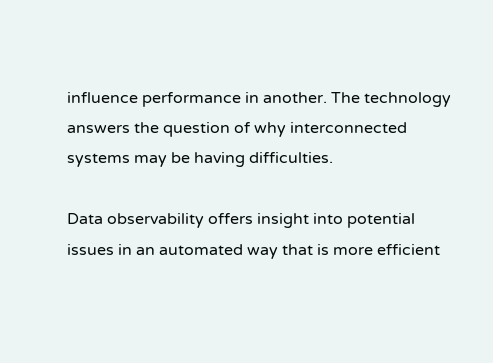influence performance in another. The technology answers the question of why interconnected systems may be having difficulties.

Data observability offers insight into potential issues in an automated way that is more efficient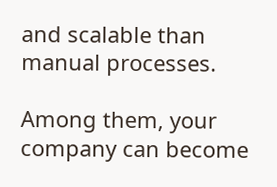and scalable than manual processes.

Among them, your company can become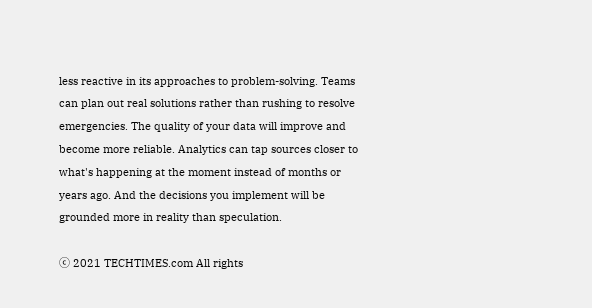less reactive in its approaches to problem-solving. Teams can plan out real solutions rather than rushing to resolve emergencies. The quality of your data will improve and become more reliable. Analytics can tap sources closer to what's happening at the moment instead of months or years ago. And the decisions you implement will be grounded more in reality than speculation.

ⓒ 2021 TECHTIMES.com All rights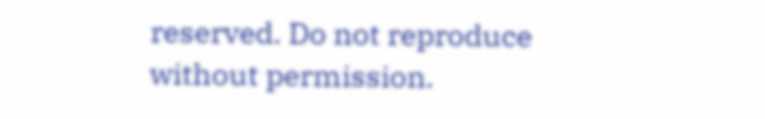reserved. Do not reproduce without permission.